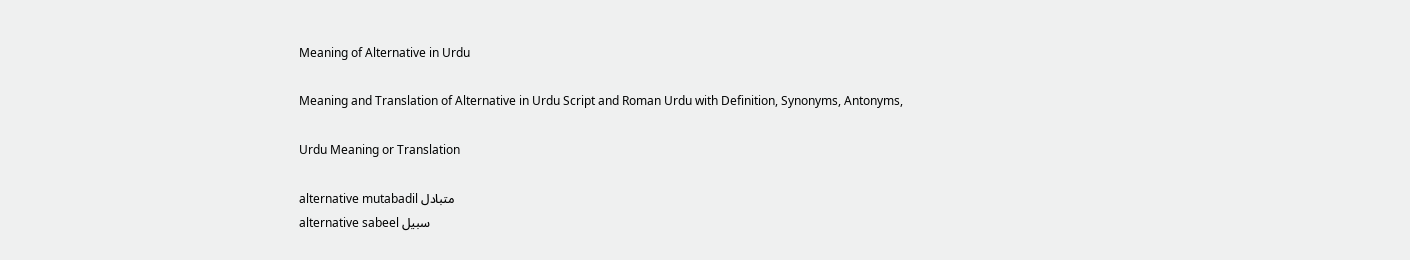Meaning of Alternative in Urdu

Meaning and Translation of Alternative in Urdu Script and Roman Urdu with Definition, Synonyms, Antonyms,

Urdu Meaning or Translation

alternative mutabadil متبادل
alternative sabeel سبيل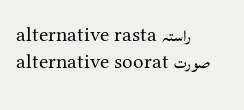alternative rasta راستہ
alternative soorat صورت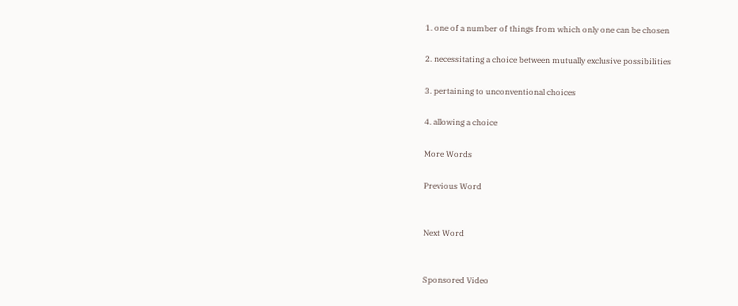1. one of a number of things from which only one can be chosen

2. necessitating a choice between mutually exclusive possibilities

3. pertaining to unconventional choices

4. allowing a choice

More Words

Previous Word


Next Word


Sponsored Video